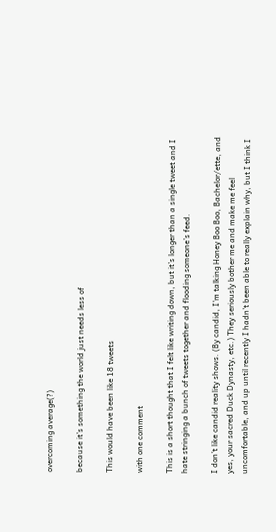overcoming average(?)

because it’s something the world just needs less of

This would have been like 18 tweets

with one comment

This is a short thought that I felt like writing down, but it’s longer than a single tweet and I hate stringing a bunch of tweets together and flooding someone’s feed.

I don’t like candid reality shows. (By candid, I’m talking Honey Boo Boo, Bachelor/ette, and yes, your sacred Duck Dynasty, etc.) They seriously bother me and make me feel uncomfortable, and up until recently I hadn’t been able to really explain why, but I think I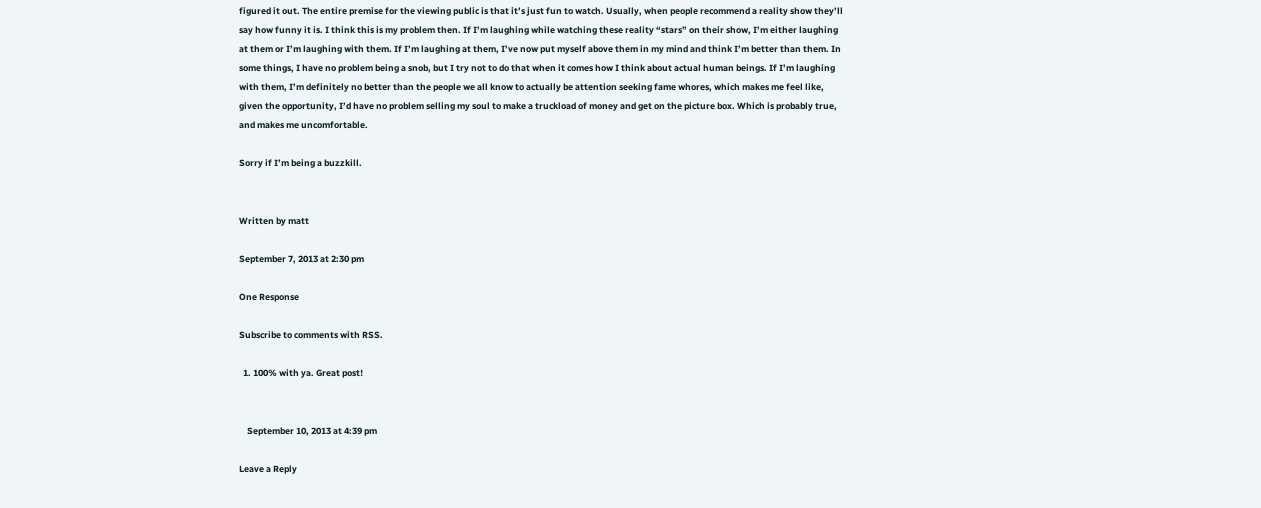figured it out. The entire premise for the viewing public is that it’s just fun to watch. Usually, when people recommend a reality show they’ll say how funny it is. I think this is my problem then. If I’m laughing while watching these reality “stars” on their show, I’m either laughing at them or I’m laughing with them. If I’m laughing at them, I’ve now put myself above them in my mind and think I’m better than them. In some things, I have no problem being a snob, but I try not to do that when it comes how I think about actual human beings. If I’m laughing with them, I’m definitely no better than the people we all know to actually be attention seeking fame whores, which makes me feel like, given the opportunity, I’d have no problem selling my soul to make a truckload of money and get on the picture box. Which is probably true, and makes me uncomfortable.

Sorry if I’m being a buzzkill.


Written by matt

September 7, 2013 at 2:30 pm

One Response

Subscribe to comments with RSS.

  1. 100% with ya. Great post!


    September 10, 2013 at 4:39 pm

Leave a Reply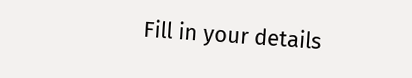Fill in your details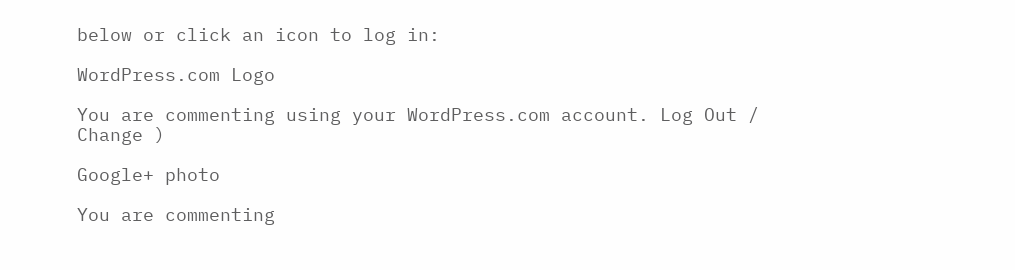below or click an icon to log in:

WordPress.com Logo

You are commenting using your WordPress.com account. Log Out /  Change )

Google+ photo

You are commenting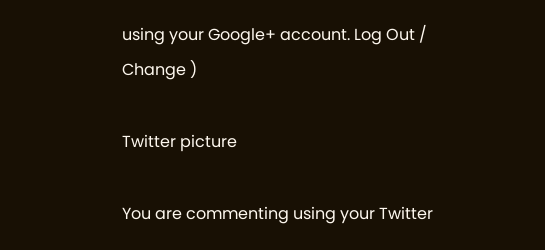using your Google+ account. Log Out /  Change )

Twitter picture

You are commenting using your Twitter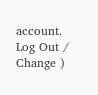account. Log Out /  Change )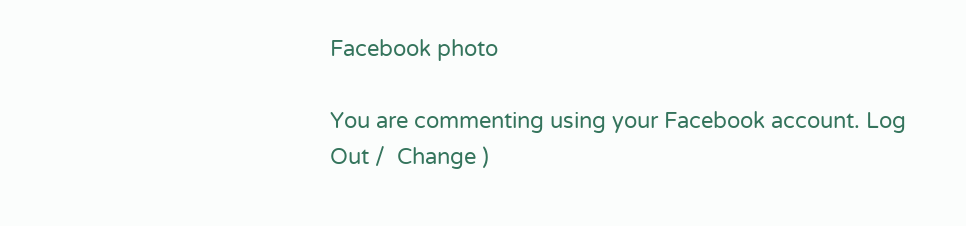Facebook photo

You are commenting using your Facebook account. Log Out /  Change )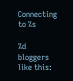Connecting to %s

%d bloggers like this: